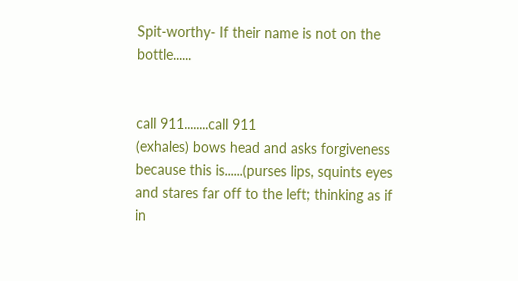Spit-worthy- If their name is not on the bottle......


call 911........call 911
(exhales) bows head and asks forgiveness because this is......(purses lips, squints eyes and stares far off to the left; thinking as if in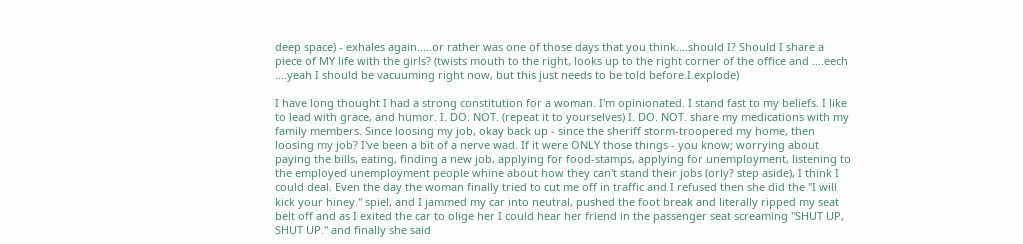deep space) - exhales again.....or rather was one of those days that you think....should I? Should I share a piece of MY life with the girls? (twists mouth to the right, looks up to the right corner of the office and ....eech ....yeah I should be vacuuming right now, but this just needs to be told before.I.explode)

I have long thought I had a strong constitution for a woman. I'm opinionated. I stand fast to my beliefs. I like to lead with grace, and humor. I. DO. NOT. (repeat it to yourselves) I. DO. NOT. share my medications with my family members. Since loosing my job, okay back up - since the sheriff storm-troopered my home, then loosing my job? I've been a bit of a nerve wad. If it were ONLY those things - you know; worrying about paying the bills, eating, finding a new job, applying for food-stamps, applying for unemployment, listening to the employed unemployment people whine about how they can't stand their jobs (orly? step aside), I think I could deal. Even the day the woman finally tried to cut me off in traffic and I refused then she did the "I will kick your hiney." spiel, and I jammed my car into neutral, pushed the foot break and literally ripped my seat belt off and as I exited the car to olige her I could hear her friend in the passenger seat screaming "SHUT UP, SHUT UP." and finally she said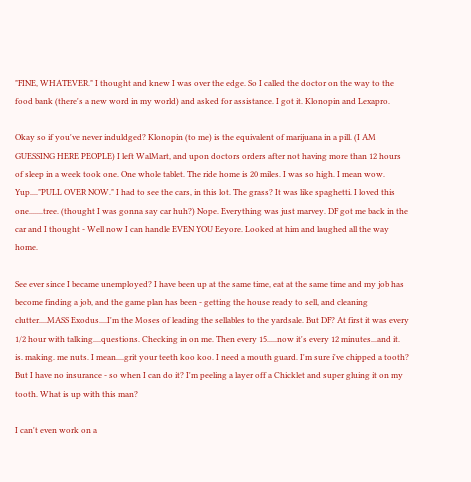"FINE, WHATEVER." I thought and knew I was over the edge. So I called the doctor on the way to the food bank (there's a new word in my world) and asked for assistance. I got it. Klonopin and Lexapro.

Okay so if you've never induldged? Klonopin (to me) is the equivalent of marijuana in a pill. (I AM GUESSING HERE PEOPLE) I left WalMart, and upon doctors orders after not having more than 12 hours of sleep in a week took one. One whole tablet. The ride home is 20 miles. I was so high. I mean wow. Yup...."PULL OVER NOW." I had to see the cars, in this lot. The grass? It was like spaghetti. I loved this one.......tree. (thought I was gonna say car huh?) Nope. Everything was just marvey. DF got me back in the car and I thought - Well now I can handle EVEN YOU Eeyore. Looked at him and laughed all the way home.

See ever since I became unemployed? I have been up at the same time, eat at the same time and my job has become finding a job, and the game plan has been - getting the house ready to sell, and cleaning clutter....MASS Exodus....I'm the Moses of leading the sellables to the yardsale. But DF? At first it was every 1/2 hour with talking....questions. Checking in on me. Then every 15.....now it's every 12 minutes...and it. is. making. me nuts. I mean....grit your teeth koo koo. I need a mouth guard. I'm sure i've chipped a tooth? But I have no insurance - so when I can do it? I'm peeling a layer off a Chicklet and super gluing it on my tooth. What is up with this man?

I can't even work on a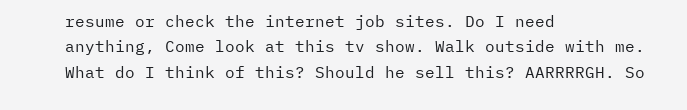resume or check the internet job sites. Do I need anything, Come look at this tv show. Walk outside with me. What do I think of this? Should he sell this? AARRRRGH. So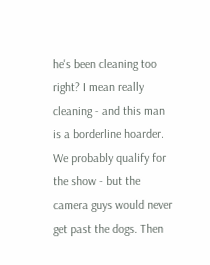he's been cleaning too right? I mean really cleaning - and this man is a borderline hoarder. We probably qualify for the show - but the camera guys would never get past the dogs. Then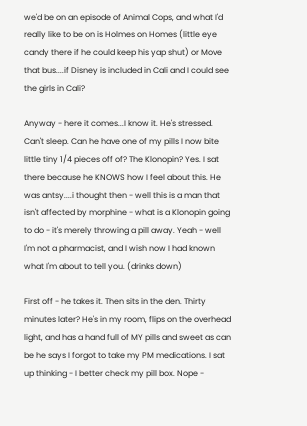we'd be on an episode of Animal Cops, and what I'd really like to be on is Holmes on Homes (little eye candy there if he could keep his yap shut) or Move that bus....if Disney is included in Cali and I could see the girls in Cali?

Anyway - here it comes...I know it. He's stressed. Can't sleep. Can he have one of my pills I now bite little tiny 1/4 pieces off of? The Klonopin? Yes. I sat there because he KNOWS how I feel about this. He was antsy....i thought then - well this is a man that isn't affected by morphine - what is a Klonopin going to do - it's merely throwing a pill away. Yeah - well I'm not a pharmacist, and I wish now I had known what I'm about to tell you. (drinks down)

First off - he takes it. Then sits in the den. Thirty minutes later? He's in my room, flips on the overhead light, and has a hand full of MY pills and sweet as can be he says I forgot to take my PM medications. I sat up thinking - I better check my pill box. Nope -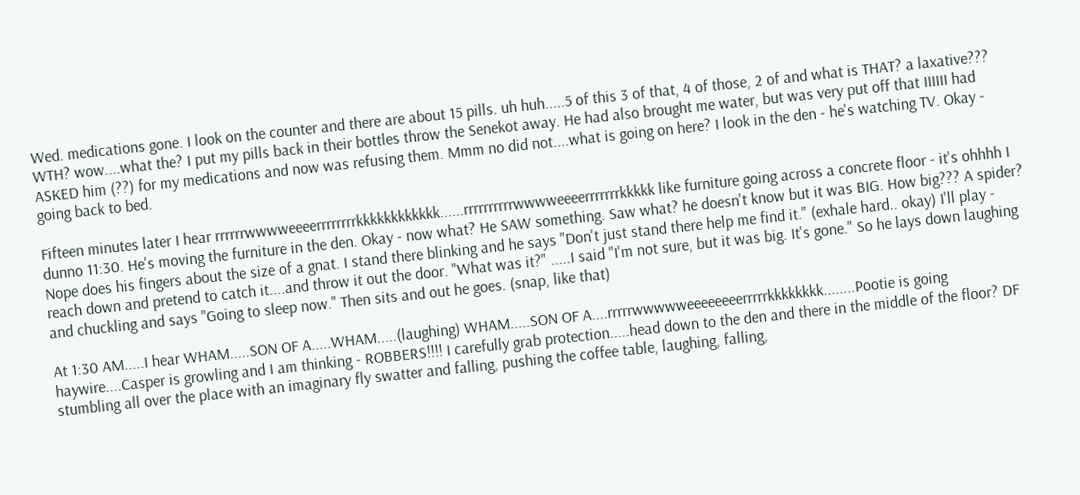Wed. medications gone. I look on the counter and there are about 15 pills. uh huh.....5 of this 3 of that, 4 of those, 2 of and what is THAT? a laxative??? WTH? wow....what the? I put my pills back in their bottles throw the Senekot away. He had also brought me water, but was very put off that IIIIII had ASKED him (??) for my medications and now was refusing them. Mmm no did not....what is going on here? I look in the den - he's watching TV. Okay - going back to bed.

Fifteen minutes later I hear rrrrrrwwwweeeerrrrrrrrkkkkkkkkkkkk......rrrrrrrrrrwwwweeeerrrrrrrkkkkk like furniture going across a concrete floor - it's ohhhh I dunno 11:30. He's moving the furniture in the den. Okay - now what? He SAW something. Saw what? he doesn't know but it was BIG. How big??? A spider? Nope does his fingers about the size of a gnat. I stand there blinking and he says "Don't just stand there help me find it." (exhale hard.. okay) I'll play - reach down and pretend to catch it....and throw it out the door. "What was it?" .....I said "I'm not sure, but it was big. It's gone." So he lays down laughing and chuckling and says "Going to sleep now." Then sits and out he goes. (snap, like that)

At 1:30 AM.....I hear WHAM.....SON OF A.....WHAM.....(laughing) WHAM.....SON OF A....rrrrrwwwwweeeeeeeerrrrrkkkkkkkk........Pootie is going haywire....Casper is growling and I am thinking - ROBBERS!!!! I carefully grab protection.....head down to the den and there in the middle of the floor? DF stumbling all over the place with an imaginary fly swatter and falling, pushing the coffee table, laughing, falling,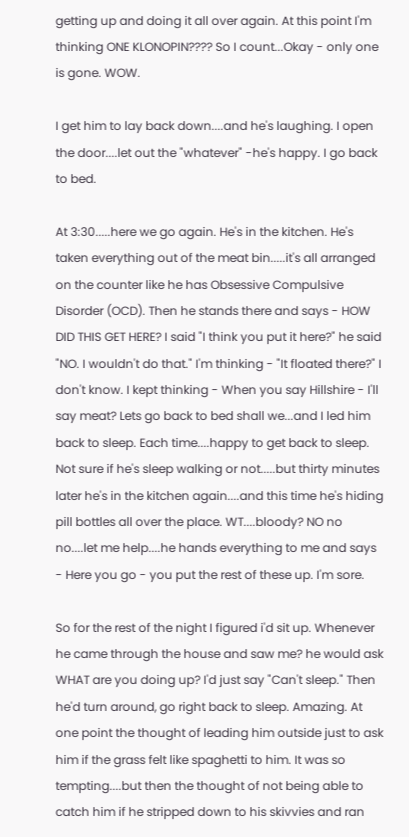getting up and doing it all over again. At this point I'm thinking ONE KLONOPIN???? So I count...Okay - only one is gone. WOW.

I get him to lay back down....and he's laughing. I open the door....let out the "whatever" -he's happy. I go back to bed.

At 3:30.....here we go again. He's in the kitchen. He's taken everything out of the meat bin.....it's all arranged on the counter like he has Obsessive Compulsive Disorder (OCD). Then he stands there and says - HOW DID THIS GET HERE? I said "I think you put it here?" he said "NO. I wouldn't do that." I'm thinking - "It floated there?" I don't know. I kept thinking - When you say Hillshire - I'll say meat? Lets go back to bed shall we...and I led him back to sleep. Each time....happy to get back to sleep. Not sure if he's sleep walking or not.....but thirty minutes later he's in the kitchen again....and this time he's hiding pill bottles all over the place. WT....bloody? NO no no....let me help....he hands everything to me and says - Here you go - you put the rest of these up. I'm sore.

So for the rest of the night I figured i'd sit up. Whenever he came through the house and saw me? he would ask WHAT are you doing up? I'd just say "Can't sleep." Then he'd turn around, go right back to sleep. Amazing. At one point the thought of leading him outside just to ask him if the grass felt like spaghetti to him. It was so tempting....but then the thought of not being able to catch him if he stripped down to his skivvies and ran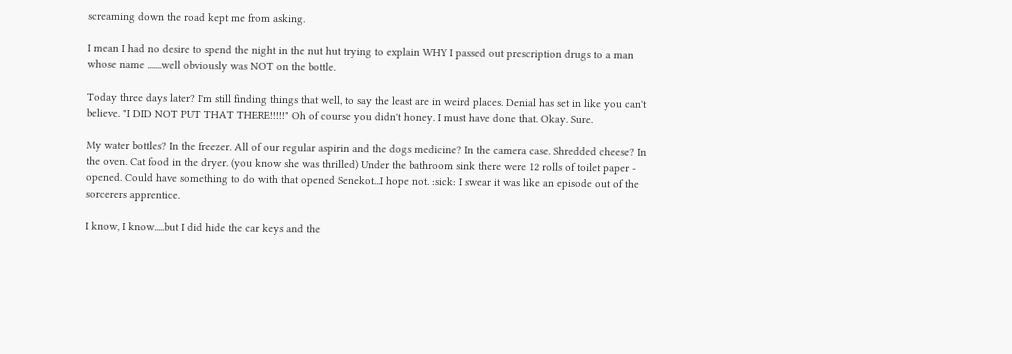screaming down the road kept me from asking.

I mean I had no desire to spend the night in the nut hut trying to explain WHY I passed out prescription drugs to a man whose name .......well obviously was NOT on the bottle.

Today three days later? I'm still finding things that well, to say the least are in weird places. Denial has set in like you can't believe. "I DID NOT PUT THAT THERE!!!!!" Oh of course you didn't honey. I must have done that. Okay. Sure.

My water bottles? In the freezer. All of our regular aspirin and the dogs medicine? In the camera case. Shredded cheese? In the oven. Cat food in the dryer. (you know she was thrilled) Under the bathroom sink there were 12 rolls of toilet paper - opened. Could have something to do with that opened Senekot...I hope not. :sick: I swear it was like an episode out of the sorcerers apprentice.

I know, I know.....but I did hide the car keys and the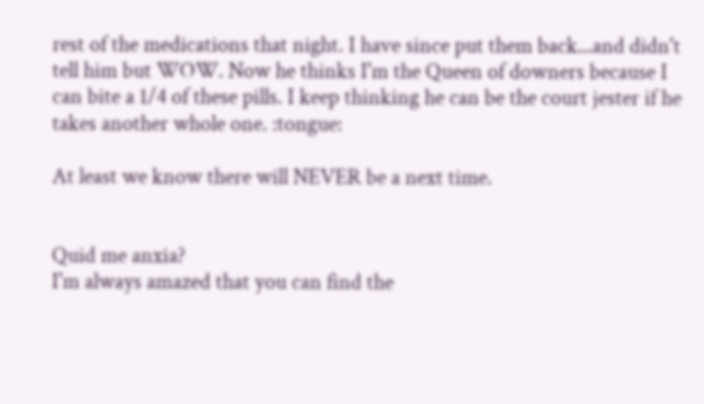rest of the medications that night. I have since put them back...and didn't tell him but WOW. Now he thinks I'm the Queen of downers because I can bite a 1/4 of these pills. I keep thinking he can be the court jester if he takes another whole one. :tongue:

At least we know there will NEVER be a next time.


Quid me anxia?
I'm always amazed that you can find the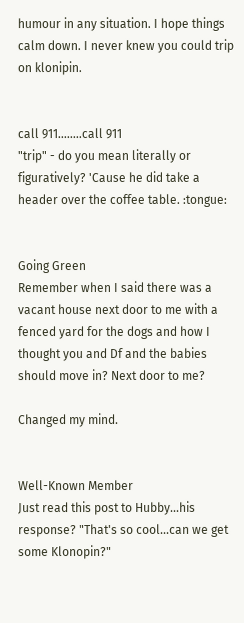humour in any situation. I hope things calm down. I never knew you could trip on klonipin.


call 911........call 911
"trip" - do you mean literally or figuratively? 'Cause he did take a header over the coffee table. :tongue:


Going Green
Remember when I said there was a vacant house next door to me with a fenced yard for the dogs and how I thought you and Df and the babies should move in? Next door to me?

Changed my mind.


Well-Known Member
Just read this post to Hubby...his response? "That's so cool...can we get some Klonopin?"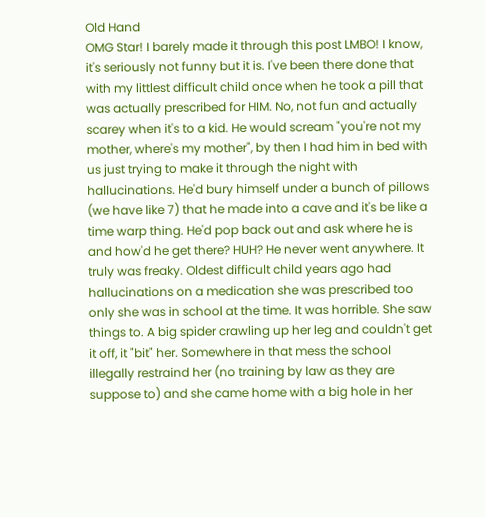Old Hand
OMG Star! I barely made it through this post LMBO! I know, it's seriously not funny but it is. I've been there done that with my littlest difficult child once when he took a pill that was actually prescribed for HIM. No, not fun and actually scarey when it's to a kid. He would scream "you're not my mother, where's my mother", by then I had him in bed with us just trying to make it through the night with hallucinations. He'd bury himself under a bunch of pillows (we have like 7) that he made into a cave and it's be like a time warp thing. He'd pop back out and ask where he is and how'd he get there? HUH? He never went anywhere. It truly was freaky. Oldest difficult child years ago had hallucinations on a medication she was prescribed too only she was in school at the time. It was horrible. She saw things to. A big spider crawling up her leg and couldn't get it off, it "bit" her. Somewhere in that mess the school illegally restraind her (no training by law as they are suppose to) and she came home with a big hole in her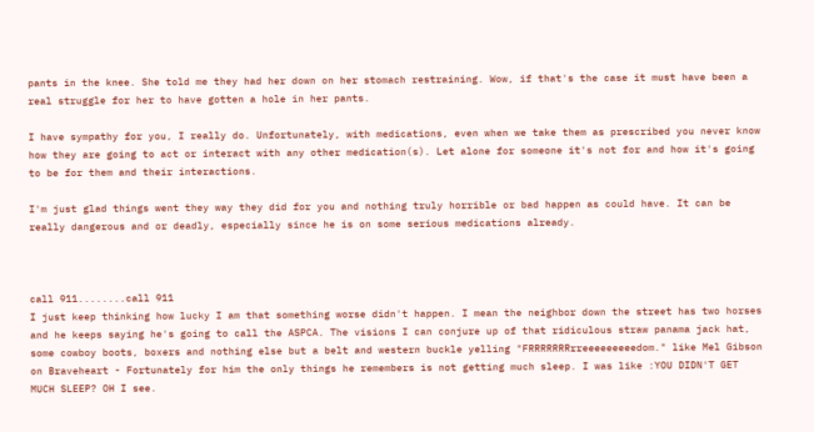pants in the knee. She told me they had her down on her stomach restraining. Wow, if that's the case it must have been a real struggle for her to have gotten a hole in her pants.

I have sympathy for you, I really do. Unfortunately, with medications, even when we take them as prescribed you never know how they are going to act or interact with any other medication(s). Let alone for someone it's not for and how it's going to be for them and their interactions.

I'm just glad things went they way they did for you and nothing truly horrible or bad happen as could have. It can be really dangerous and or deadly, especially since he is on some serious medications already.



call 911........call 911
I just keep thinking how lucky I am that something worse didn't happen. I mean the neighbor down the street has two horses and he keeps saying he's going to call the ASPCA. The visions I can conjure up of that ridiculous straw panama jack hat, some cowboy boots, boxers and nothing else but a belt and western buckle yelling "FRRRRRRRrreeeeeeeeedom." like Mel Gibson on Braveheart - Fortunately for him the only things he remembers is not getting much sleep. I was like :YOU DIDN'T GET MUCH SLEEP? OH I see.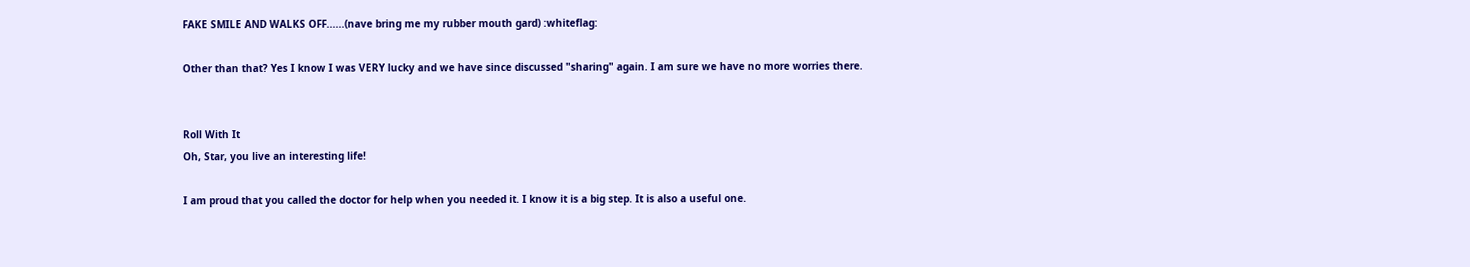FAKE SMILE AND WALKS OFF......(nave bring me my rubber mouth gard) :whiteflag:

Other than that? Yes I know I was VERY lucky and we have since discussed "sharing" again. I am sure we have no more worries there.


Roll With It
Oh, Star, you live an interesting life!

I am proud that you called the doctor for help when you needed it. I know it is a big step. It is also a useful one.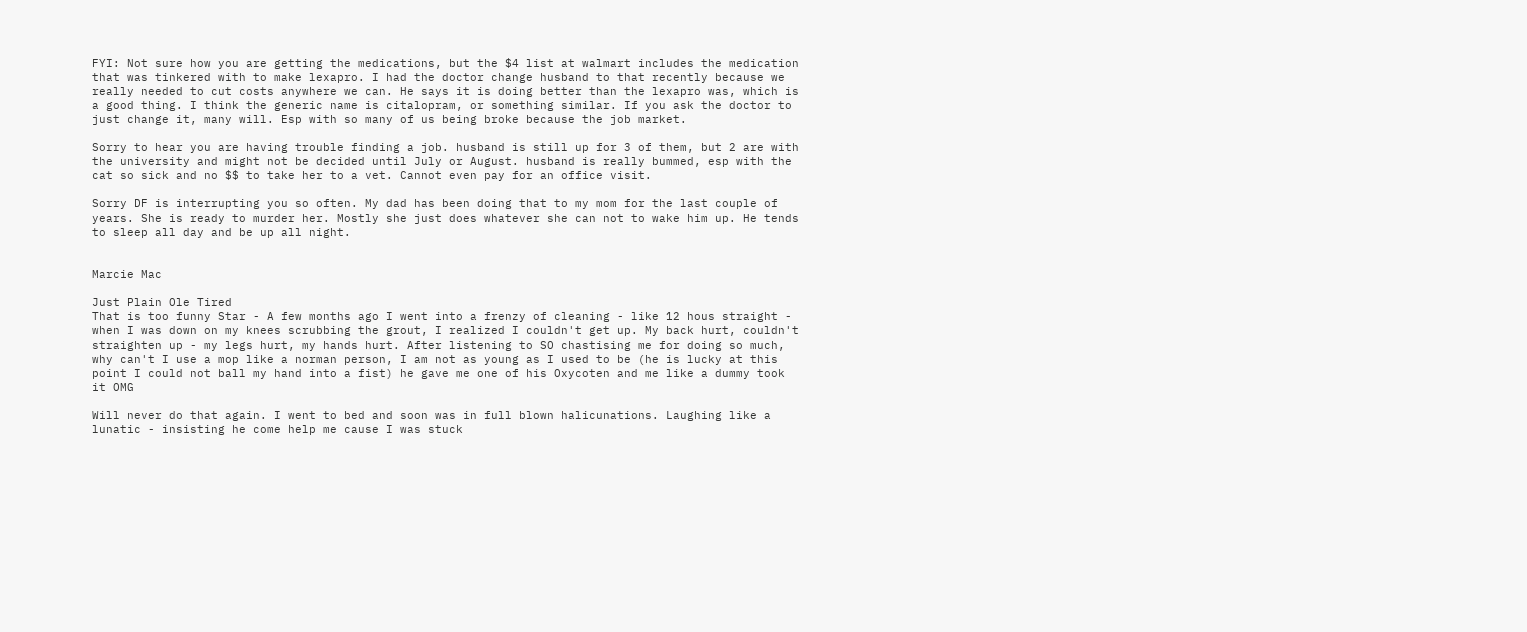FYI: Not sure how you are getting the medications, but the $4 list at walmart includes the medication that was tinkered with to make lexapro. I had the doctor change husband to that recently because we really needed to cut costs anywhere we can. He says it is doing better than the lexapro was, which is a good thing. I think the generic name is citalopram, or something similar. If you ask the doctor to just change it, many will. Esp with so many of us being broke because the job market.

Sorry to hear you are having trouble finding a job. husband is still up for 3 of them, but 2 are with the university and might not be decided until July or August. husband is really bummed, esp with the cat so sick and no $$ to take her to a vet. Cannot even pay for an office visit.

Sorry DF is interrupting you so often. My dad has been doing that to my mom for the last couple of years. She is ready to murder her. Mostly she just does whatever she can not to wake him up. He tends to sleep all day and be up all night.


Marcie Mac

Just Plain Ole Tired
That is too funny Star - A few months ago I went into a frenzy of cleaning - like 12 hous straight - when I was down on my knees scrubbing the grout, I realized I couldn't get up. My back hurt, couldn't straighten up - my legs hurt, my hands hurt. After listening to SO chastising me for doing so much, why can't I use a mop like a norman person, I am not as young as I used to be (he is lucky at this point I could not ball my hand into a fist) he gave me one of his Oxycoten and me like a dummy took it OMG

Will never do that again. I went to bed and soon was in full blown halicunations. Laughing like a lunatic - insisting he come help me cause I was stuck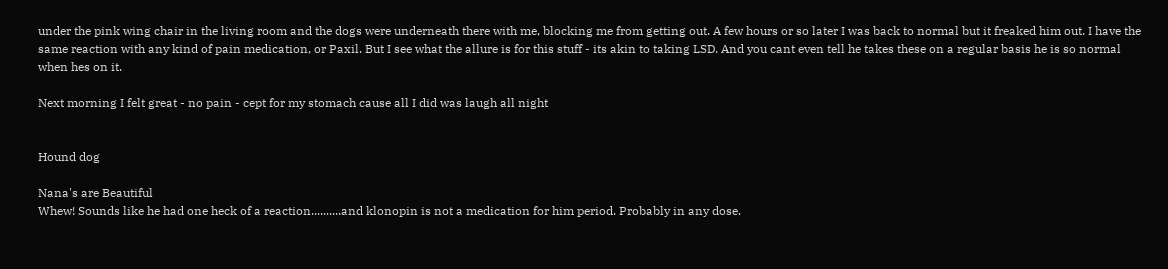under the pink wing chair in the living room and the dogs were underneath there with me, blocking me from getting out. A few hours or so later I was back to normal but it freaked him out. I have the same reaction with any kind of pain medication, or Paxil. But I see what the allure is for this stuff - its akin to taking LSD. And you cant even tell he takes these on a regular basis he is so normal when hes on it.

Next morning I felt great - no pain - cept for my stomach cause all I did was laugh all night


Hound dog

Nana's are Beautiful
Whew! Sounds like he had one heck of a reaction..........and klonopin is not a medication for him period. Probably in any dose.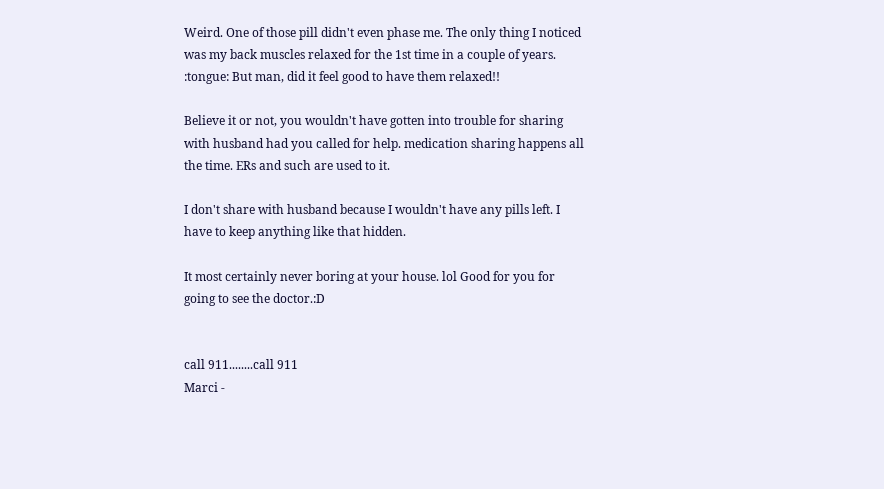Weird. One of those pill didn't even phase me. The only thing I noticed was my back muscles relaxed for the 1st time in a couple of years. :tongue: But man, did it feel good to have them relaxed!!

Believe it or not, you wouldn't have gotten into trouble for sharing with husband had you called for help. medication sharing happens all the time. ERs and such are used to it.

I don't share with husband because I wouldn't have any pills left. I have to keep anything like that hidden.

It most certainly never boring at your house. lol Good for you for going to see the doctor.:D


call 911........call 911
Marci -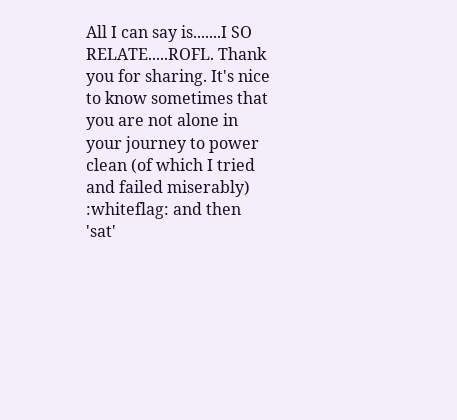All I can say is.......I SO RELATE.....ROFL. Thank you for sharing. It's nice to know sometimes that you are not alone in your journey to power clean (of which I tried and failed miserably) :whiteflag: and then 'sat'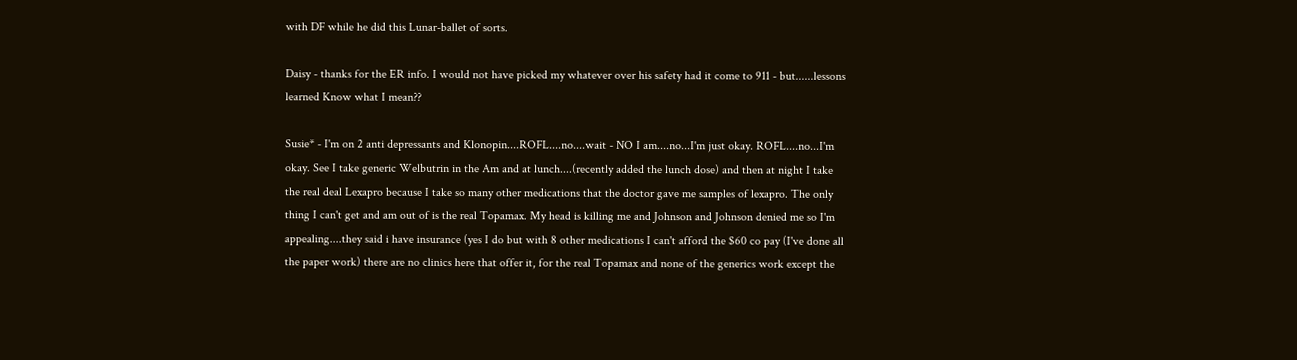with DF while he did this Lunar-ballet of sorts.

Daisy - thanks for the ER info. I would not have picked my whatever over his safety had it come to 911 - but......lessons learned Know what I mean??

Susie* - I'm on 2 anti depressants and Klonopin....ROFL....no....wait - NO I am....no...I'm just okay. ROFL....no...I'm okay. See I take generic Welbutrin in the Am and at lunch....(recently added the lunch dose) and then at night I take the real deal Lexapro because I take so many other medications that the doctor gave me samples of lexapro. The only thing I can't get and am out of is the real Topamax. My head is killing me and Johnson and Johnson denied me so I'm appealing....they said i have insurance (yes I do but with 8 other medications I can't afford the $60 co pay (I've done all the paper work) there are no clinics here that offer it, for the real Topamax and none of the generics work except the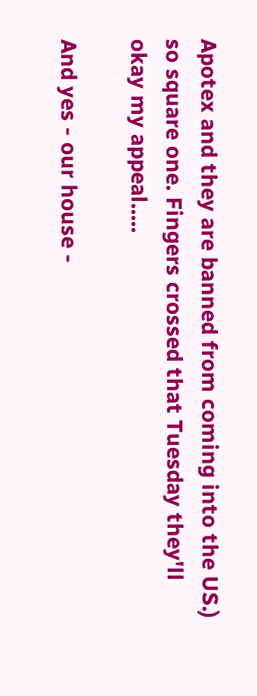Apotex and they are banned from coming into the US.) so square one. Fingers crossed that Tuesday they'll okay my appeal.....

And yes - our house -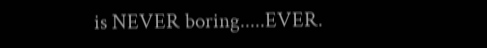is NEVER boring.....EVER.